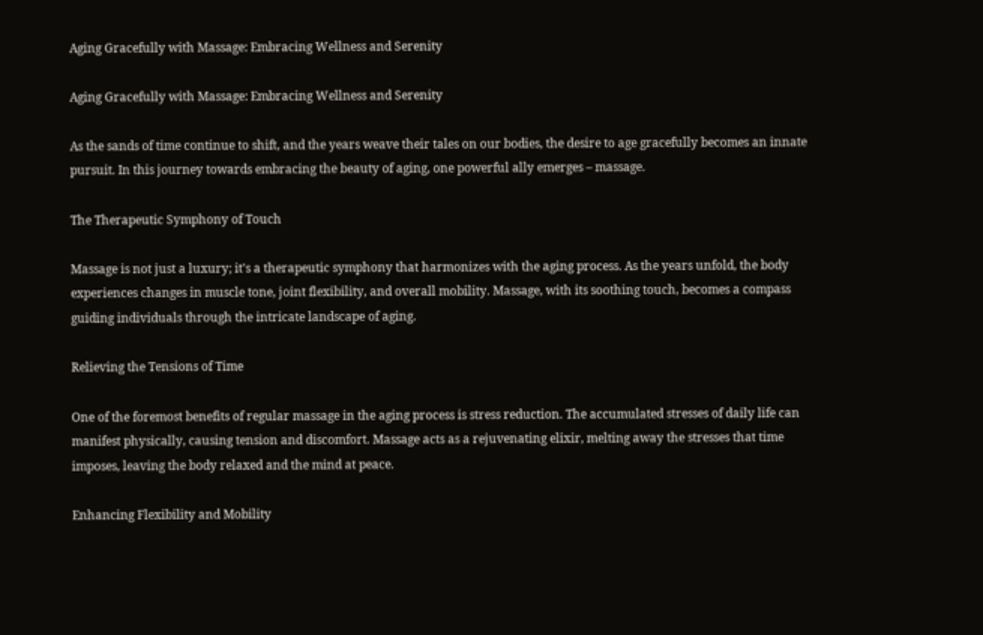Aging Gracefully with Massage: Embracing Wellness and Serenity

Aging Gracefully with Massage: Embracing Wellness and Serenity

As the sands of time continue to shift, and the years weave their tales on our bodies, the desire to age gracefully becomes an innate pursuit. In this journey towards embracing the beauty of aging, one powerful ally emerges – massage.

The Therapeutic Symphony of Touch

Massage is not just a luxury; it's a therapeutic symphony that harmonizes with the aging process. As the years unfold, the body experiences changes in muscle tone, joint flexibility, and overall mobility. Massage, with its soothing touch, becomes a compass guiding individuals through the intricate landscape of aging.

Relieving the Tensions of Time

One of the foremost benefits of regular massage in the aging process is stress reduction. The accumulated stresses of daily life can manifest physically, causing tension and discomfort. Massage acts as a rejuvenating elixir, melting away the stresses that time imposes, leaving the body relaxed and the mind at peace.

Enhancing Flexibility and Mobility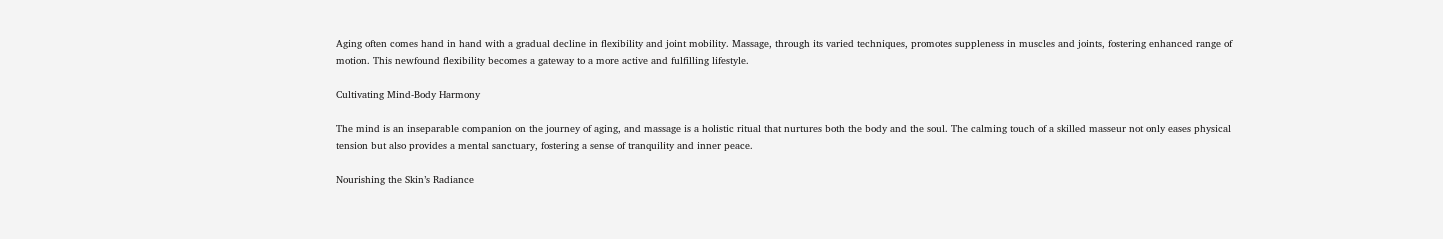Aging often comes hand in hand with a gradual decline in flexibility and joint mobility. Massage, through its varied techniques, promotes suppleness in muscles and joints, fostering enhanced range of motion. This newfound flexibility becomes a gateway to a more active and fulfilling lifestyle.

Cultivating Mind-Body Harmony

The mind is an inseparable companion on the journey of aging, and massage is a holistic ritual that nurtures both the body and the soul. The calming touch of a skilled masseur not only eases physical tension but also provides a mental sanctuary, fostering a sense of tranquility and inner peace.

Nourishing the Skin’s Radiance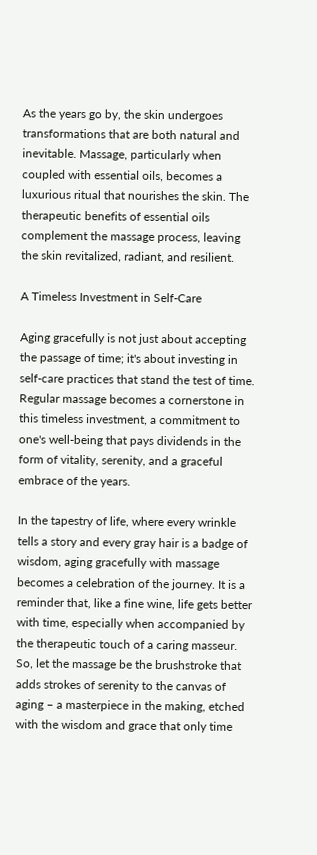As the years go by, the skin undergoes transformations that are both natural and inevitable. Massage, particularly when coupled with essential oils, becomes a luxurious ritual that nourishes the skin. The therapeutic benefits of essential oils complement the massage process, leaving the skin revitalized, radiant, and resilient.

A Timeless Investment in Self-Care

Aging gracefully is not just about accepting the passage of time; it's about investing in self-care practices that stand the test of time. Regular massage becomes a cornerstone in this timeless investment, a commitment to one's well-being that pays dividends in the form of vitality, serenity, and a graceful embrace of the years.

In the tapestry of life, where every wrinkle tells a story and every gray hair is a badge of wisdom, aging gracefully with massage becomes a celebration of the journey. It is a reminder that, like a fine wine, life gets better with time, especially when accompanied by the therapeutic touch of a caring masseur. So, let the massage be the brushstroke that adds strokes of serenity to the canvas of aging – a masterpiece in the making, etched with the wisdom and grace that only time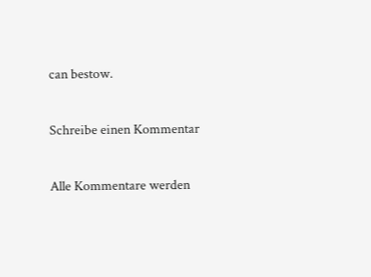can bestow.

Schreibe einen Kommentar

Alle Kommentare werden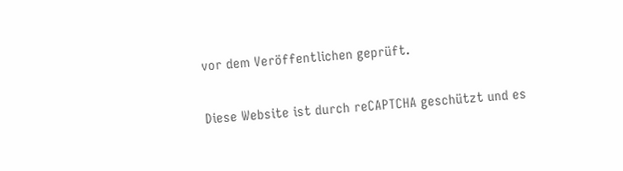vor dem Veröffentlichen geprüft.

Diese Website ist durch reCAPTCHA geschützt und es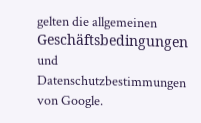gelten die allgemeinen Geschäftsbedingungen und Datenschutzbestimmungen von Google.